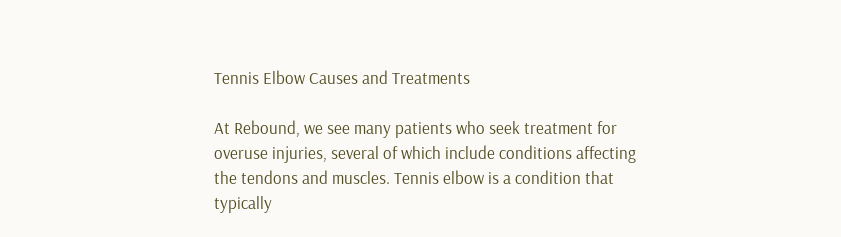Tennis Elbow Causes and Treatments

At Rebound, we see many patients who seek treatment for overuse injuries, several of which include conditions affecting the tendons and muscles. Tennis elbow is a condition that typically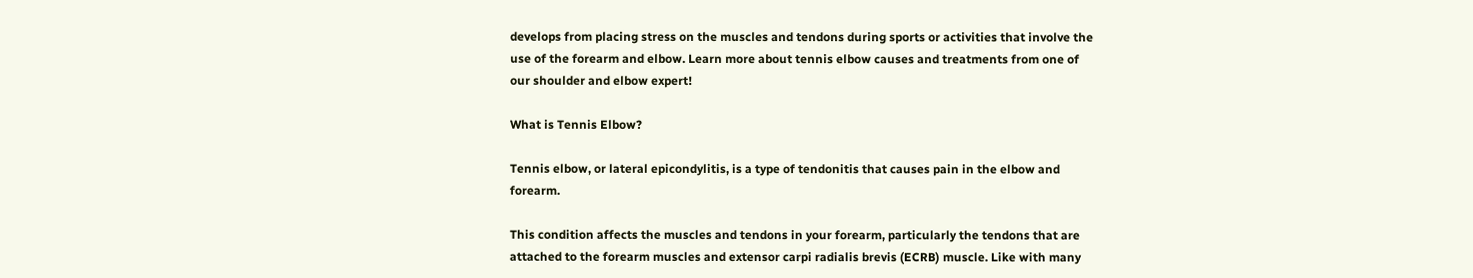develops from placing stress on the muscles and tendons during sports or activities that involve the use of the forearm and elbow. Learn more about tennis elbow causes and treatments from one of our shoulder and elbow expert!

What is Tennis Elbow?

Tennis elbow, or lateral epicondylitis, is a type of tendonitis that causes pain in the elbow and forearm.

This condition affects the muscles and tendons in your forearm, particularly the tendons that are attached to the forearm muscles and extensor carpi radialis brevis (ECRB) muscle. Like with many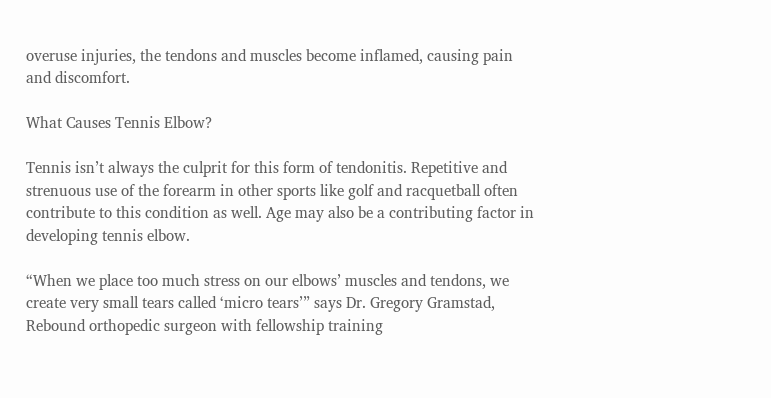overuse injuries, the tendons and muscles become inflamed, causing pain and discomfort.

What Causes Tennis Elbow?

Tennis isn’t always the culprit for this form of tendonitis. Repetitive and strenuous use of the forearm in other sports like golf and racquetball often contribute to this condition as well. Age may also be a contributing factor in developing tennis elbow.

“When we place too much stress on our elbows’ muscles and tendons, we create very small tears called ‘micro tears’” says Dr. Gregory Gramstad, Rebound orthopedic surgeon with fellowship training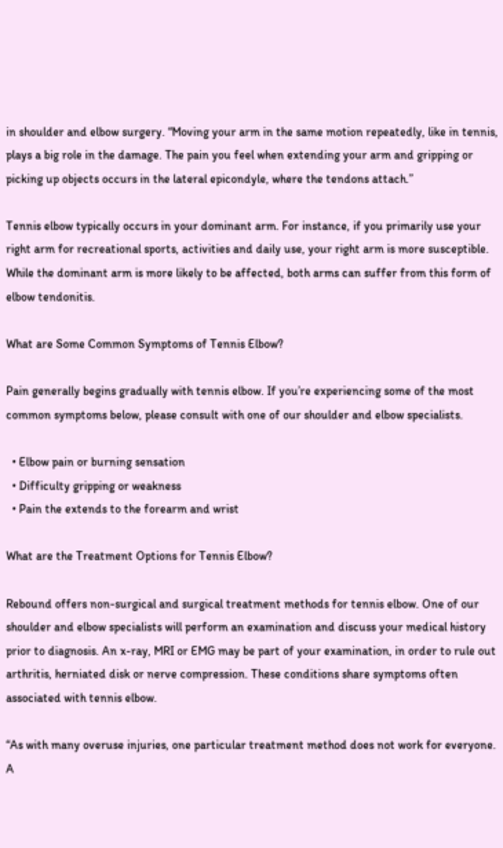in shoulder and elbow surgery. “Moving your arm in the same motion repeatedly, like in tennis, plays a big role in the damage. The pain you feel when extending your arm and gripping or picking up objects occurs in the lateral epicondyle, where the tendons attach.”

Tennis elbow typically occurs in your dominant arm. For instance, if you primarily use your right arm for recreational sports, activities and daily use, your right arm is more susceptible. While the dominant arm is more likely to be affected, both arms can suffer from this form of elbow tendonitis.

What are Some Common Symptoms of Tennis Elbow?

Pain generally begins gradually with tennis elbow. If you’re experiencing some of the most common symptoms below, please consult with one of our shoulder and elbow specialists.

  • Elbow pain or burning sensation
  • Difficulty gripping or weakness
  • Pain the extends to the forearm and wrist

What are the Treatment Options for Tennis Elbow?

Rebound offers non-surgical and surgical treatment methods for tennis elbow. One of our shoulder and elbow specialists will perform an examination and discuss your medical history prior to diagnosis. An x-ray, MRI or EMG may be part of your examination, in order to rule out arthritis, herniated disk or nerve compression. These conditions share symptoms often associated with tennis elbow.

“As with many overuse injuries, one particular treatment method does not work for everyone. A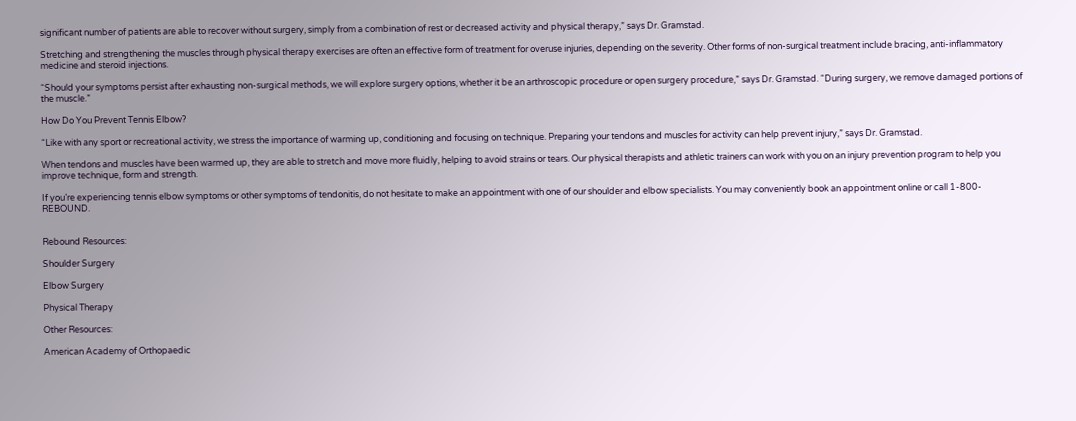significant number of patients are able to recover without surgery, simply from a combination of rest or decreased activity and physical therapy,” says Dr. Gramstad.

Stretching and strengthening the muscles through physical therapy exercises are often an effective form of treatment for overuse injuries, depending on the severity. Other forms of non-surgical treatment include bracing, anti-inflammatory medicine and steroid injections.

“Should your symptoms persist after exhausting non-surgical methods, we will explore surgery options, whether it be an arthroscopic procedure or open surgery procedure,” says Dr. Gramstad. “During surgery, we remove damaged portions of the muscle.”

How Do You Prevent Tennis Elbow?

“Like with any sport or recreational activity, we stress the importance of warming up, conditioning and focusing on technique. Preparing your tendons and muscles for activity can help prevent injury,” says Dr. Gramstad.

When tendons and muscles have been warmed up, they are able to stretch and move more fluidly, helping to avoid strains or tears. Our physical therapists and athletic trainers can work with you on an injury prevention program to help you improve technique, form and strength.

If you’re experiencing tennis elbow symptoms or other symptoms of tendonitis, do not hesitate to make an appointment with one of our shoulder and elbow specialists. You may conveniently book an appointment online or call 1-800-REBOUND.


Rebound Resources:

Shoulder Surgery

Elbow Surgery

Physical Therapy

Other Resources:

American Academy of Orthopaedic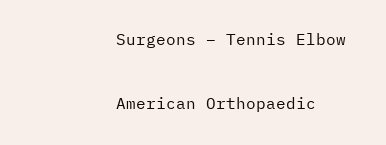Surgeons – Tennis Elbow

American Orthopaedic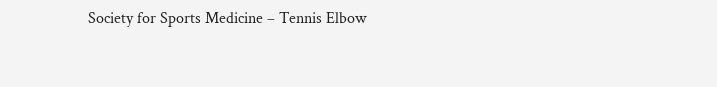Society for Sports Medicine – Tennis Elbow